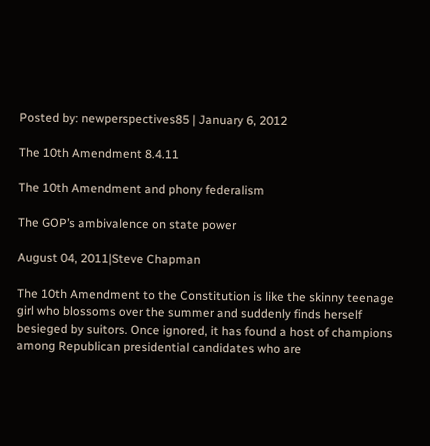Posted by: newperspectives85 | January 6, 2012

The 10th Amendment 8.4.11

The 10th Amendment and phony federalism

The GOP’s ambivalence on state power

August 04, 2011|Steve Chapman

The 10th Amendment to the Constitution is like the skinny teenage girl who blossoms over the summer and suddenly finds herself besieged by suitors. Once ignored, it has found a host of champions among Republican presidential candidates who are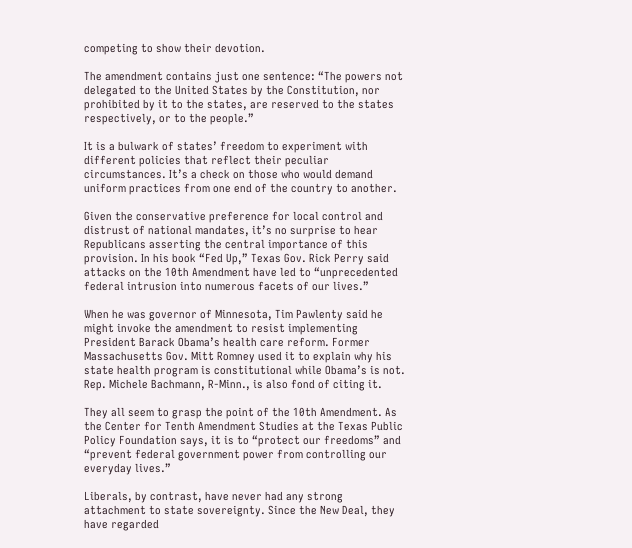competing to show their devotion.

The amendment contains just one sentence: “The powers not delegated to the United States by the Constitution, nor prohibited by it to the states, are reserved to the states respectively, or to the people.”

It is a bulwark of states’ freedom to experiment with different policies that reflect their peculiar circumstances. It’s a check on those who would demand uniform practices from one end of the country to another.

Given the conservative preference for local control and distrust of national mandates, it’s no surprise to hear Republicans asserting the central importance of this provision. In his book “Fed Up,” Texas Gov. Rick Perry said attacks on the 10th Amendment have led to “unprecedented federal intrusion into numerous facets of our lives.”

When he was governor of Minnesota, Tim Pawlenty said he might invoke the amendment to resist implementing President Barack Obama’s health care reform. Former Massachusetts Gov. Mitt Romney used it to explain why his state health program is constitutional while Obama’s is not. Rep. Michele Bachmann, R-Minn., is also fond of citing it.

They all seem to grasp the point of the 10th Amendment. As the Center for Tenth Amendment Studies at the Texas Public Policy Foundation says, it is to “protect our freedoms” and “prevent federal government power from controlling our everyday lives.”

Liberals, by contrast, have never had any strong attachment to state sovereignty. Since the New Deal, they have regarded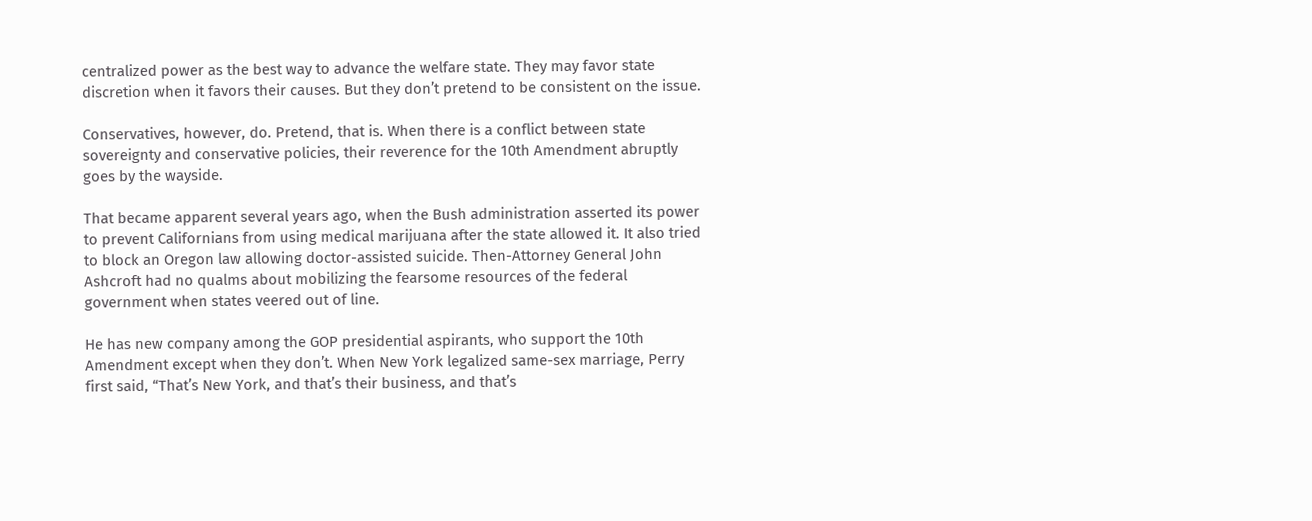centralized power as the best way to advance the welfare state. They may favor state discretion when it favors their causes. But they don’t pretend to be consistent on the issue.

Conservatives, however, do. Pretend, that is. When there is a conflict between state sovereignty and conservative policies, their reverence for the 10th Amendment abruptly goes by the wayside.

That became apparent several years ago, when the Bush administration asserted its power to prevent Californians from using medical marijuana after the state allowed it. It also tried to block an Oregon law allowing doctor-assisted suicide. Then-Attorney General John Ashcroft had no qualms about mobilizing the fearsome resources of the federal government when states veered out of line.

He has new company among the GOP presidential aspirants, who support the 10th Amendment except when they don’t. When New York legalized same-sex marriage, Perry first said, “That’s New York, and that’s their business, and that’s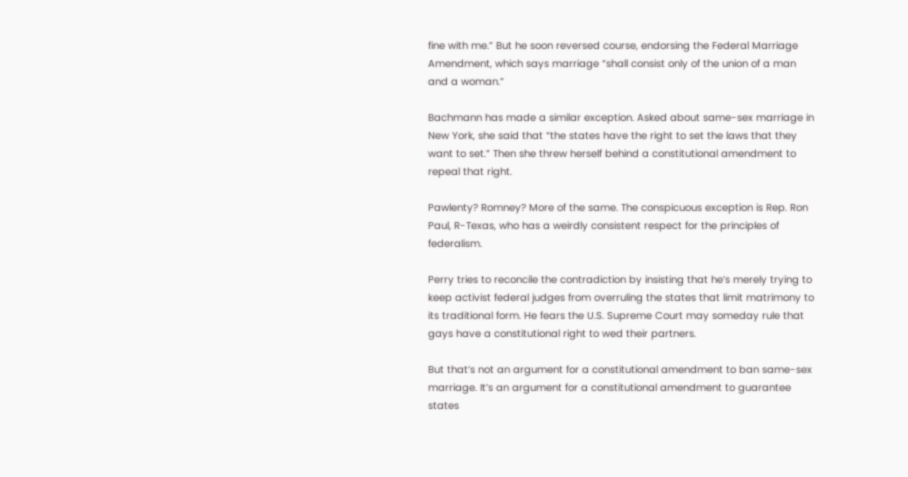fine with me.” But he soon reversed course, endorsing the Federal Marriage Amendment, which says marriage “shall consist only of the union of a man and a woman.”

Bachmann has made a similar exception. Asked about same-sex marriage in New York, she said that “the states have the right to set the laws that they want to set.” Then she threw herself behind a constitutional amendment to repeal that right.

Pawlenty? Romney? More of the same. The conspicuous exception is Rep. Ron Paul, R-Texas, who has a weirdly consistent respect for the principles of federalism.

Perry tries to reconcile the contradiction by insisting that he’s merely trying to keep activist federal judges from overruling the states that limit matrimony to its traditional form. He fears the U.S. Supreme Court may someday rule that gays have a constitutional right to wed their partners.

But that’s not an argument for a constitutional amendment to ban same-sex marriage. It’s an argument for a constitutional amendment to guarantee states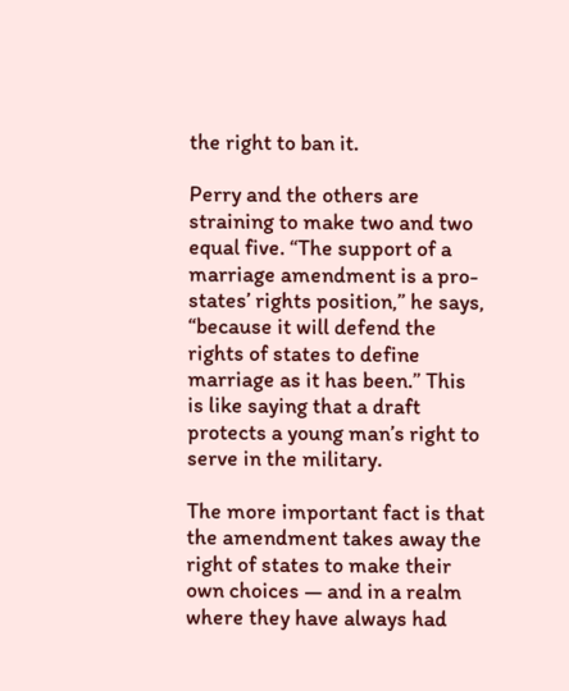the right to ban it.

Perry and the others are straining to make two and two equal five. “The support of a marriage amendment is a pro-states’ rights position,” he says, “because it will defend the rights of states to define marriage as it has been.” This is like saying that a draft protects a young man’s right to serve in the military.

The more important fact is that the amendment takes away the right of states to make their own choices — and in a realm where they have always had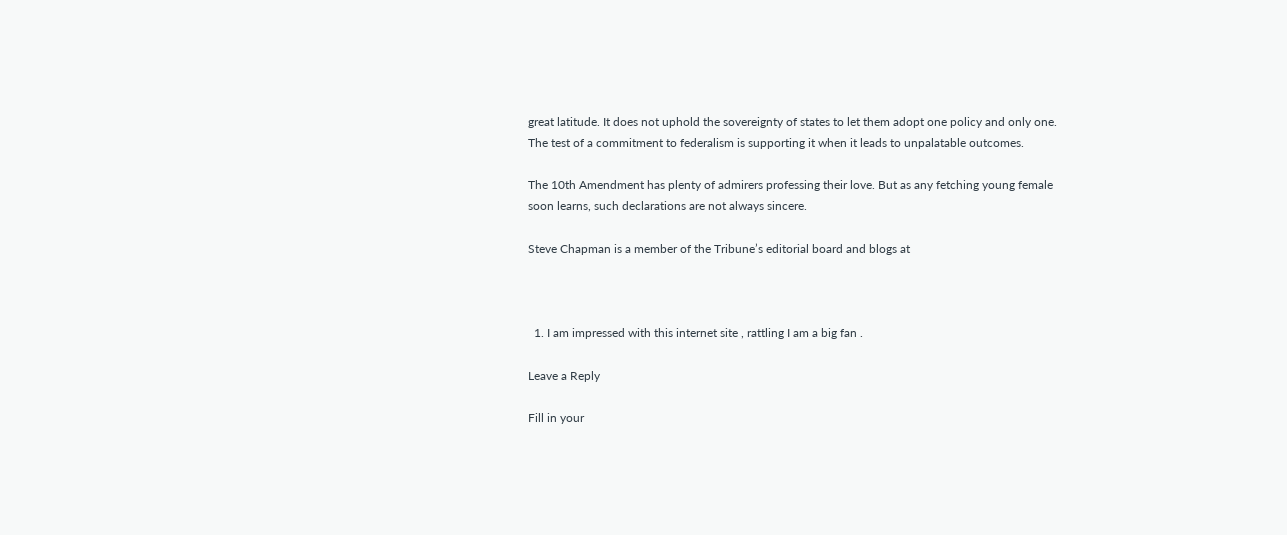great latitude. It does not uphold the sovereignty of states to let them adopt one policy and only one. The test of a commitment to federalism is supporting it when it leads to unpalatable outcomes.

The 10th Amendment has plenty of admirers professing their love. But as any fetching young female soon learns, such declarations are not always sincere.

Steve Chapman is a member of the Tribune’s editorial board and blogs at



  1. I am impressed with this internet site , rattling I am a big fan .

Leave a Reply

Fill in your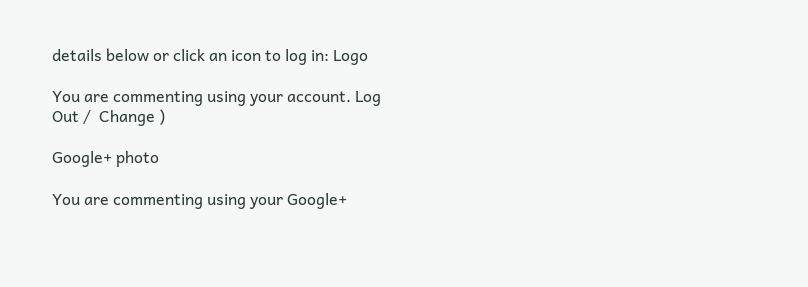details below or click an icon to log in: Logo

You are commenting using your account. Log Out /  Change )

Google+ photo

You are commenting using your Google+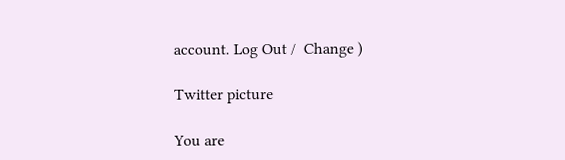account. Log Out /  Change )

Twitter picture

You are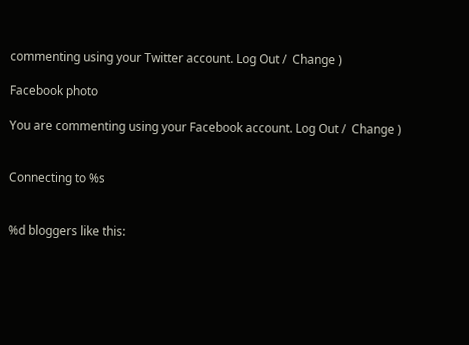commenting using your Twitter account. Log Out /  Change )

Facebook photo

You are commenting using your Facebook account. Log Out /  Change )


Connecting to %s


%d bloggers like this: